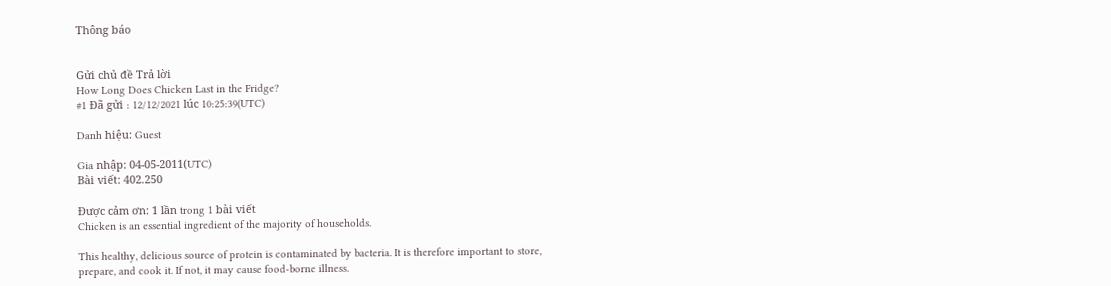Thông báo


Gửi chủ đề Trả lời
How Long Does Chicken Last in the Fridge?
#1 Đã gửi : 12/12/2021 lúc 10:25:39(UTC)

Danh hiệu: Guest

Gia nhập: 04-05-2011(UTC)
Bài viết: 402.250

Được cảm ơn: 1 lần trong 1 bài viết
Chicken is an essential ingredient of the majority of households.

This healthy, delicious source of protein is contaminated by bacteria. It is therefore important to store, prepare, and cook it. If not, it may cause food-borne illness.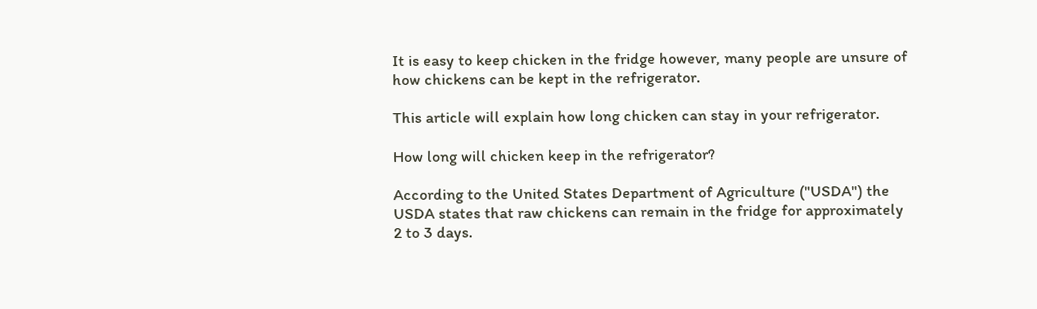It is easy to keep chicken in the fridge however, many people are unsure of how chickens can be kept in the refrigerator.

This article will explain how long chicken can stay in your refrigerator.

How long will chicken keep in the refrigerator?

According to the United States Department of Agriculture ("USDA") the USDA states that raw chickens can remain in the fridge for approximately 2 to 3 days.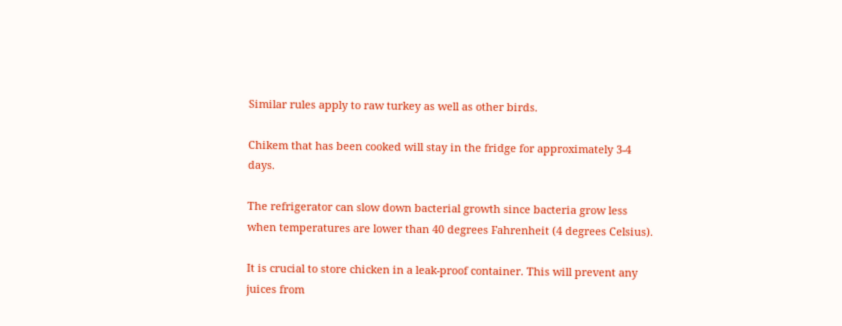Similar rules apply to raw turkey as well as other birds.

Chikem that has been cooked will stay in the fridge for approximately 3-4 days.

The refrigerator can slow down bacterial growth since bacteria grow less when temperatures are lower than 40 degrees Fahrenheit (4 degrees Celsius).

It is crucial to store chicken in a leak-proof container. This will prevent any juices from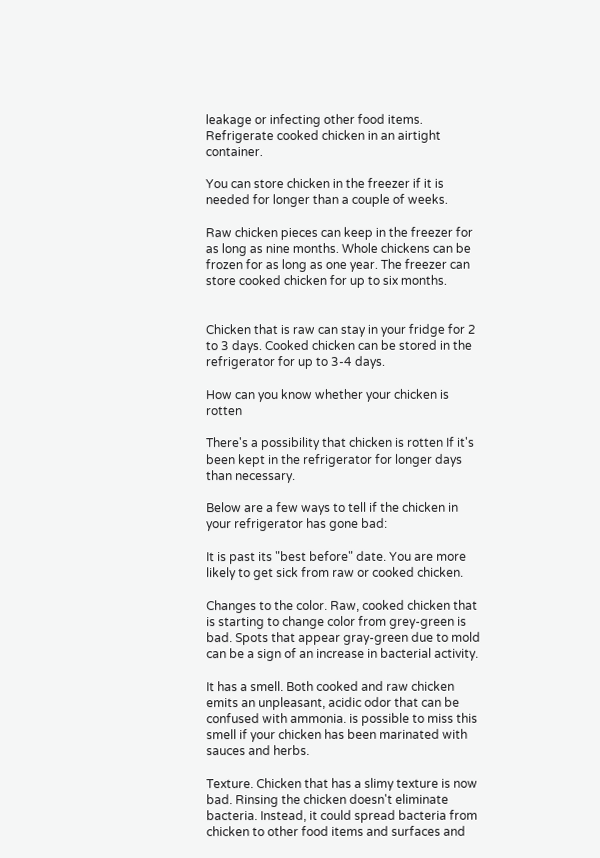leakage or infecting other food items. Refrigerate cooked chicken in an airtight container.

You can store chicken in the freezer if it is needed for longer than a couple of weeks.

Raw chicken pieces can keep in the freezer for as long as nine months. Whole chickens can be frozen for as long as one year. The freezer can store cooked chicken for up to six months.


Chicken that is raw can stay in your fridge for 2 to 3 days. Cooked chicken can be stored in the refrigerator for up to 3-4 days.

How can you know whether your chicken is rotten

There's a possibility that chicken is rotten If it's been kept in the refrigerator for longer days than necessary.

Below are a few ways to tell if the chicken in your refrigerator has gone bad:

It is past its "best before" date. You are more likely to get sick from raw or cooked chicken.

Changes to the color. Raw, cooked chicken that is starting to change color from grey-green is bad. Spots that appear gray-green due to mold can be a sign of an increase in bacterial activity.

It has a smell. Both cooked and raw chicken emits an unpleasant, acidic odor that can be confused with ammonia. is possible to miss this smell if your chicken has been marinated with sauces and herbs.

Texture. Chicken that has a slimy texture is now bad. Rinsing the chicken doesn't eliminate bacteria. Instead, it could spread bacteria from chicken to other food items and surfaces and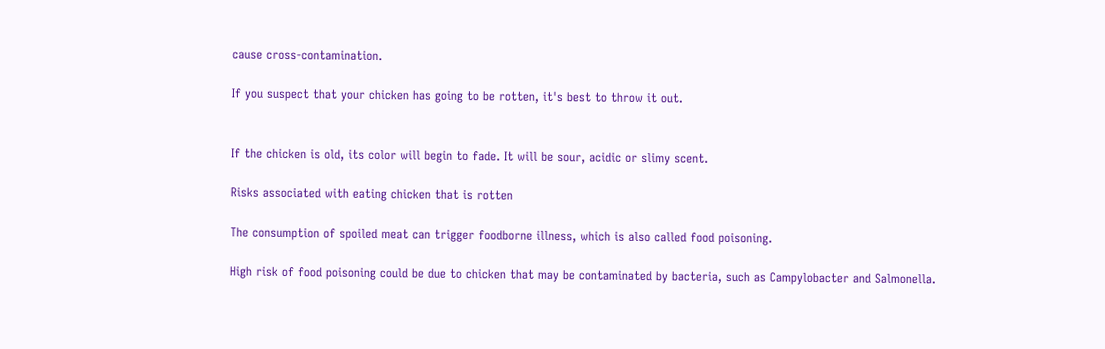cause cross-contamination.

If you suspect that your chicken has going to be rotten, it's best to throw it out.


If the chicken is old, its color will begin to fade. It will be sour, acidic or slimy scent.

Risks associated with eating chicken that is rotten

The consumption of spoiled meat can trigger foodborne illness, which is also called food poisoning.

High risk of food poisoning could be due to chicken that may be contaminated by bacteria, such as Campylobacter and Salmonella.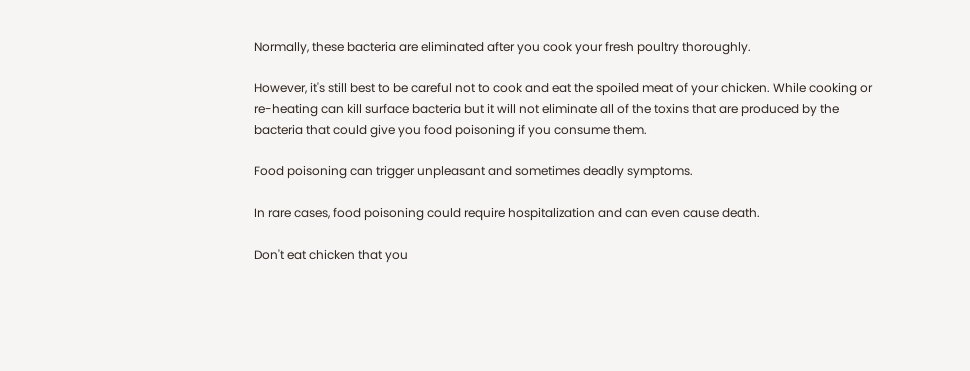Normally, these bacteria are eliminated after you cook your fresh poultry thoroughly.

However, it's still best to be careful not to cook and eat the spoiled meat of your chicken. While cooking or re-heating can kill surface bacteria but it will not eliminate all of the toxins that are produced by the bacteria that could give you food poisoning if you consume them.

Food poisoning can trigger unpleasant and sometimes deadly symptoms.

In rare cases, food poisoning could require hospitalization and can even cause death.

Don't eat chicken that you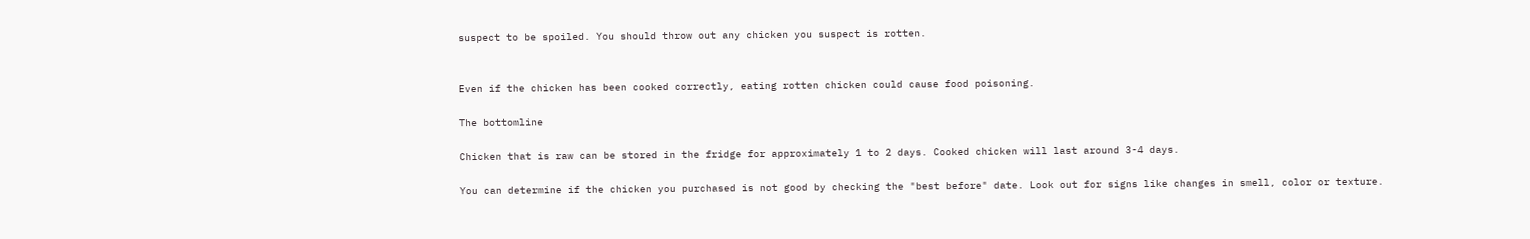suspect to be spoiled. You should throw out any chicken you suspect is rotten.


Even if the chicken has been cooked correctly, eating rotten chicken could cause food poisoning.

The bottomline

Chicken that is raw can be stored in the fridge for approximately 1 to 2 days. Cooked chicken will last around 3-4 days.

You can determine if the chicken you purchased is not good by checking the "best before" date. Look out for signs like changes in smell, color or texture.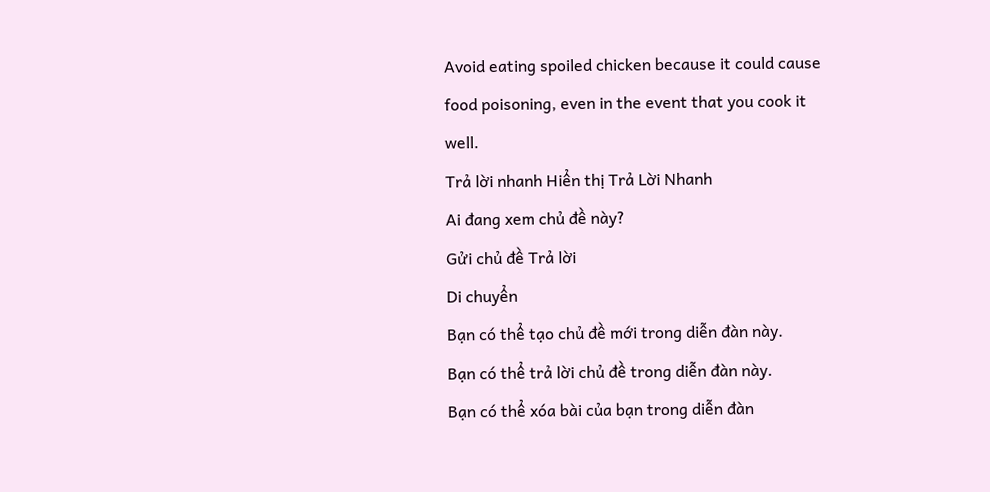Avoid eating spoiled chicken because it could cause food poisoning, even in the event that you cook it well.
Trả lời nhanh Hiển thị Trả Lời Nhanh
Ai đang xem chủ đề này?
Gửi chủ đề Trả lời
Di chuyển
Bạn có thể tạo chủ đề mới trong diễn đàn này.
Bạn có thể trả lời chủ đề trong diễn đàn này.
Bạn có thể xóa bài của bạn trong diễn đàn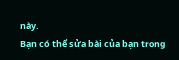này.
Bạn có thể sửa bài của bạn trong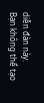diễn đàn này.
Bạn không thể tạo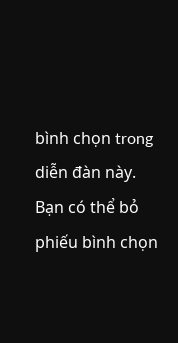bình chọn trong diễn đàn này.
Bạn có thể bỏ phiếu bình chọn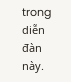trong diễn đàn này.